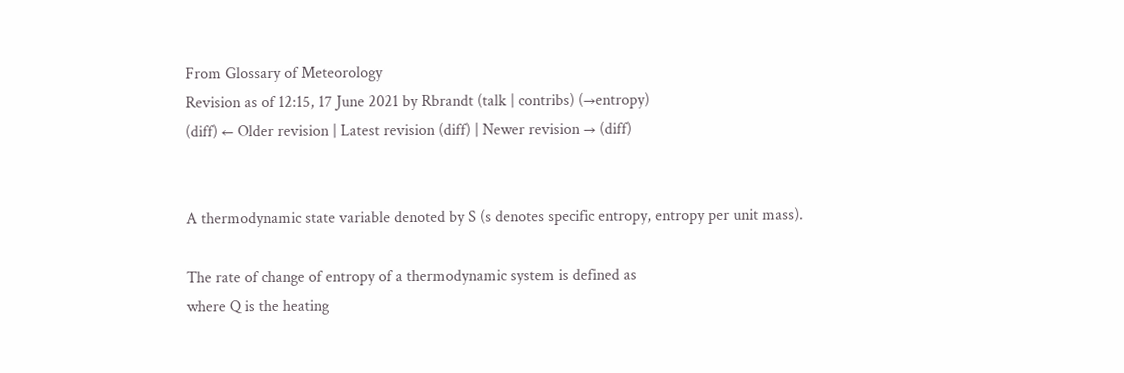From Glossary of Meteorology
Revision as of 12:15, 17 June 2021 by Rbrandt (talk | contribs) (→entropy)
(diff) ← Older revision | Latest revision (diff) | Newer revision → (diff)


A thermodynamic state variable denoted by S (s denotes specific entropy, entropy per unit mass).

The rate of change of entropy of a thermodynamic system is defined as
where Q is the heating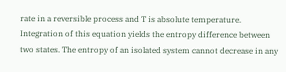rate in a reversible process and T is absolute temperature. Integration of this equation yields the entropy difference between two states. The entropy of an isolated system cannot decrease in any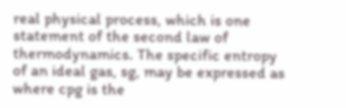real physical process, which is one statement of the second law of thermodynamics. The specific entropy of an ideal gas, sg, may be expressed as
where cpg is the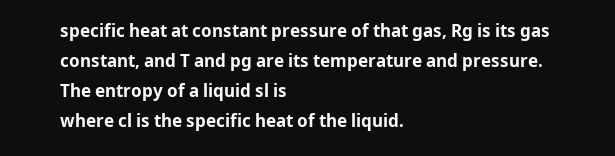specific heat at constant pressure of that gas, Rg is its gas constant, and T and pg are its temperature and pressure. The entropy of a liquid sl is
where cl is the specific heat of the liquid.